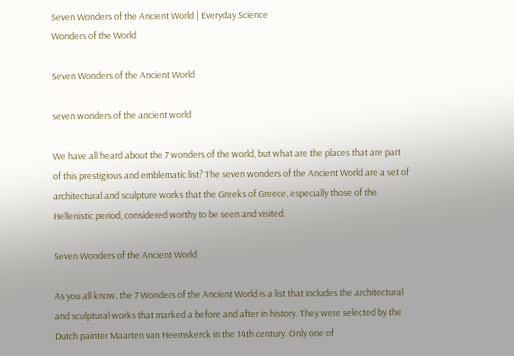Seven Wonders of the Ancient World | Everyday Science
Wonders of the World

Seven Wonders of the Ancient World

seven wonders of the ancient world

We have all heard about the 7 wonders of the world, but what are the places that are part of this prestigious and emblematic list? The seven wonders of the Ancient World are a set of architectural and sculpture works that the Greeks of Greece, especially those of the Hellenistic period, considered worthy to be seen and visited.

Seven Wonders of the Ancient World

As you all know, the 7 Wonders of the Ancient World is a list that includes the architectural and sculptural works that marked a before and after in history. They were selected by the Dutch painter Maarten van Heemskerck in the 14th century. Only one of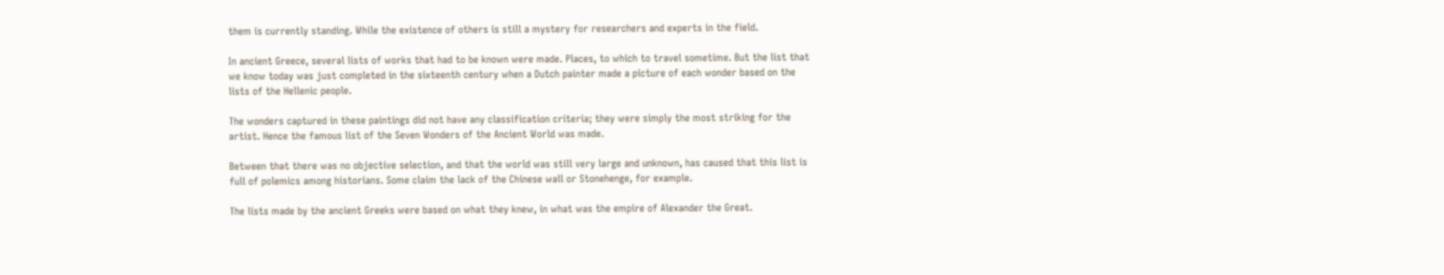them is currently standing. While the existence of others is still a mystery for researchers and experts in the field.

In ancient Greece, several lists of works that had to be known were made. Places, to which to travel sometime. But the list that we know today was just completed in the sixteenth century when a Dutch painter made a picture of each wonder based on the lists of the Hellenic people.

The wonders captured in these paintings did not have any classification criteria; they were simply the most striking for the artist. Hence the famous list of the Seven Wonders of the Ancient World was made.

Between that there was no objective selection, and that the world was still very large and unknown, has caused that this list is full of polemics among historians. Some claim the lack of the Chinese wall or Stonehenge, for example.

The lists made by the ancient Greeks were based on what they knew, in what was the empire of Alexander the Great.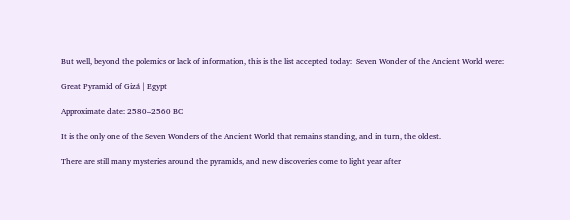But well, beyond the polemics or lack of information, this is the list accepted today:  Seven Wonder of the Ancient World were:

Great Pyramid of Gizá | Egypt

Approximate date: 2580–2560 BC

It is the only one of the Seven Wonders of the Ancient World that remains standing, and in turn, the oldest.

There are still many mysteries around the pyramids, and new discoveries come to light year after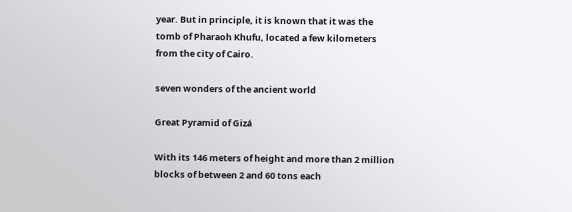year. But in principle, it is known that it was the tomb of Pharaoh Khufu, located a few kilometers from the city of Cairo.

seven wonders of the ancient world

Great Pyramid of Gizá

With its 146 meters of height and more than 2 million blocks of between 2 and 60 tons each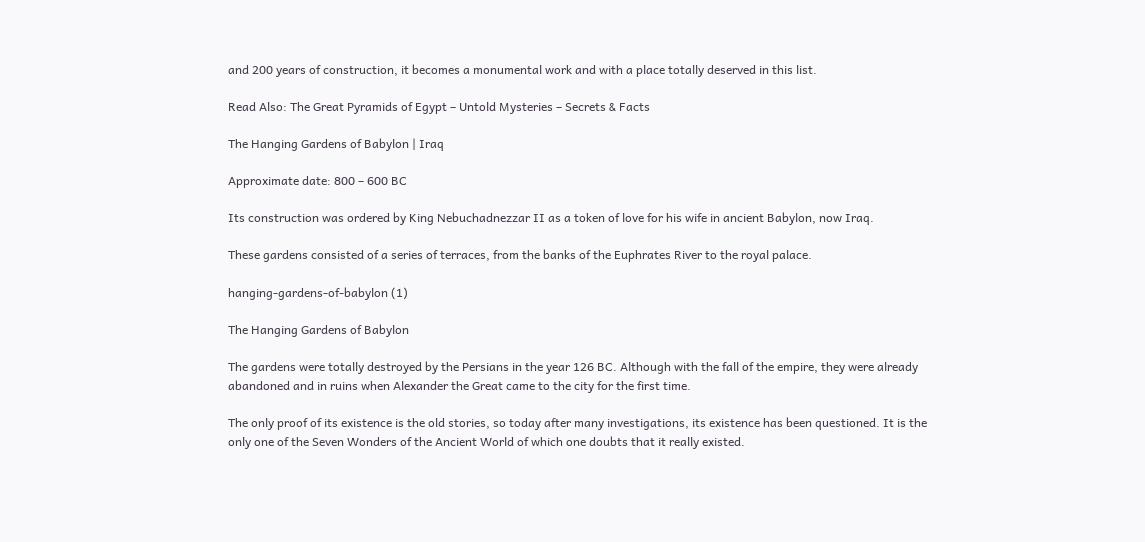and 200 years of construction, it becomes a monumental work and with a place totally deserved in this list.

Read Also: The Great Pyramids of Egypt – Untold Mysteries – Secrets & Facts

The Hanging Gardens of Babylon | Iraq

Approximate date: 800 – 600 BC

Its construction was ordered by King Nebuchadnezzar II as a token of love for his wife in ancient Babylon, now Iraq.

These gardens consisted of a series of terraces, from the banks of the Euphrates River to the royal palace.

hanging-gardens-of-babylon (1)

The Hanging Gardens of Babylon

The gardens were totally destroyed by the Persians in the year 126 BC. Although with the fall of the empire, they were already abandoned and in ruins when Alexander the Great came to the city for the first time.

The only proof of its existence is the old stories, so today after many investigations, its existence has been questioned. It is the only one of the Seven Wonders of the Ancient World of which one doubts that it really existed.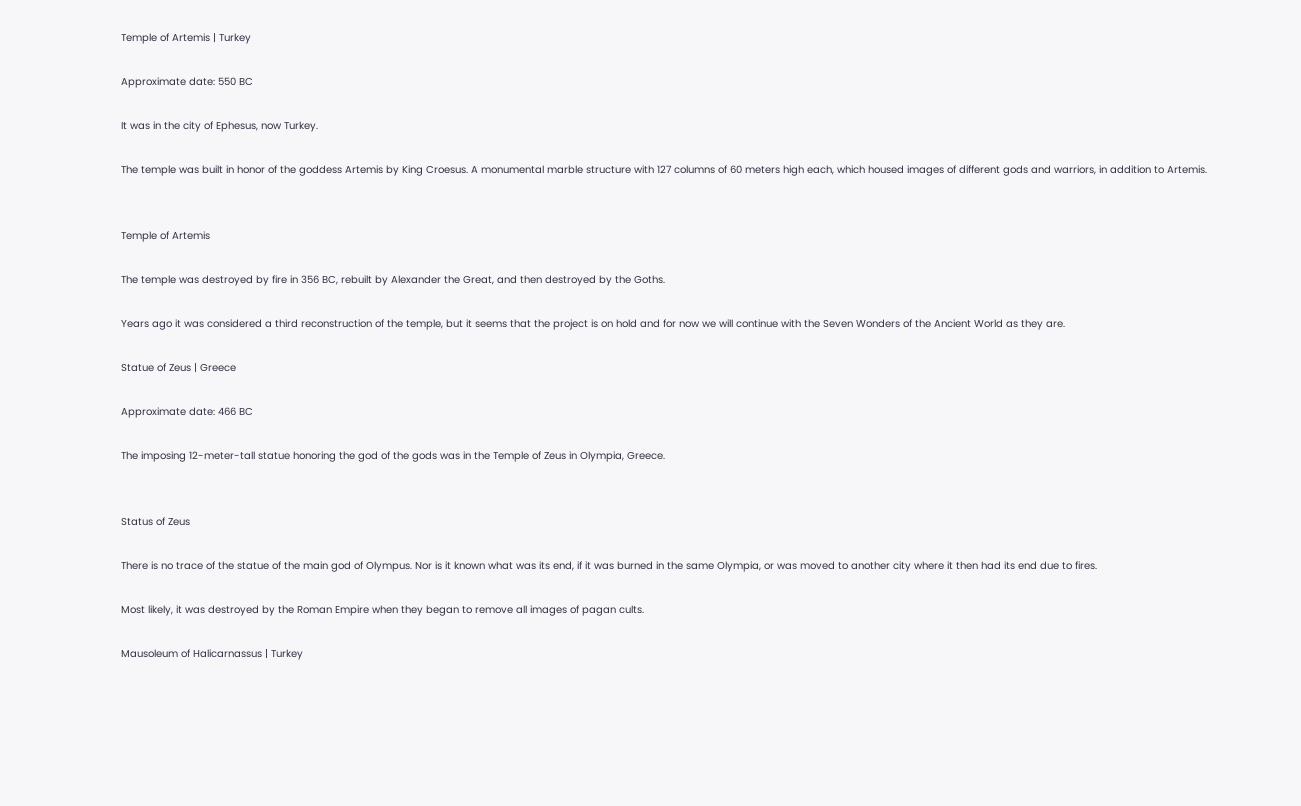Temple of Artemis | Turkey

Approximate date: 550 BC

It was in the city of Ephesus, now Turkey.

The temple was built in honor of the goddess Artemis by King Croesus. A monumental marble structure with 127 columns of 60 meters high each, which housed images of different gods and warriors, in addition to Artemis.


Temple of Artemis

The temple was destroyed by fire in 356 BC, rebuilt by Alexander the Great, and then destroyed by the Goths.

Years ago it was considered a third reconstruction of the temple, but it seems that the project is on hold and for now we will continue with the Seven Wonders of the Ancient World as they are.

Statue of Zeus | Greece

Approximate date: 466 BC

The imposing 12-meter-tall statue honoring the god of the gods was in the Temple of Zeus in Olympia, Greece.


Status of Zeus

There is no trace of the statue of the main god of Olympus. Nor is it known what was its end, if it was burned in the same Olympia, or was moved to another city where it then had its end due to fires.

Most likely, it was destroyed by the Roman Empire when they began to remove all images of pagan cults.

Mausoleum of Halicarnassus | Turkey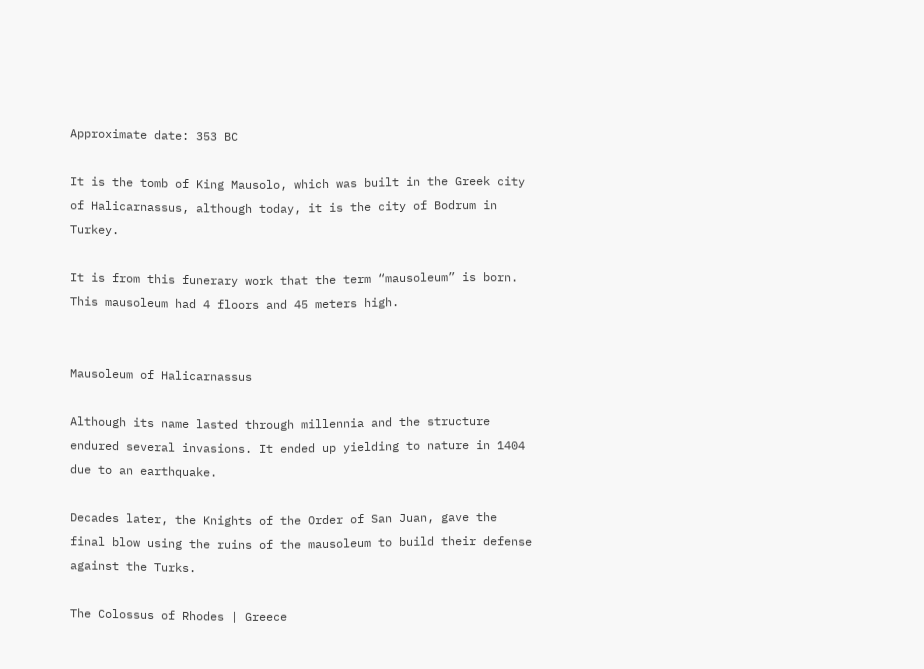Approximate date: 353 BC

It is the tomb of King Mausolo, which was built in the Greek city of Halicarnassus, although today, it is the city of Bodrum in Turkey.

It is from this funerary work that the term “mausoleum” is born. This mausoleum had 4 floors and 45 meters high.


Mausoleum of Halicarnassus

Although its name lasted through millennia and the structure endured several invasions. It ended up yielding to nature in 1404 due to an earthquake.

Decades later, the Knights of the Order of San Juan, gave the final blow using the ruins of the mausoleum to build their defense against the Turks.

The Colossus of Rhodes | Greece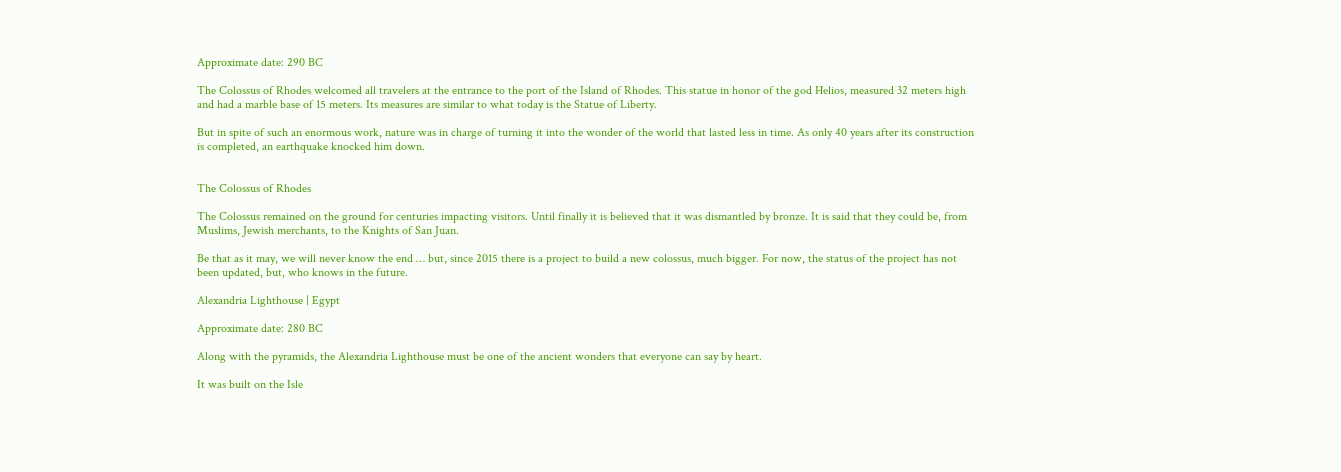Approximate date: 290 BC

The Colossus of Rhodes welcomed all travelers at the entrance to the port of the Island of Rhodes. This statue in honor of the god Helios, measured 32 meters high and had a marble base of 15 meters. Its measures are similar to what today is the Statue of Liberty.

But in spite of such an enormous work, nature was in charge of turning it into the wonder of the world that lasted less in time. As only 40 years after its construction is completed, an earthquake knocked him down.


The Colossus of Rhodes

The Colossus remained on the ground for centuries impacting visitors. Until finally it is believed that it was dismantled by bronze. It is said that they could be, from Muslims, Jewish merchants, to the Knights of San Juan.

Be that as it may, we will never know the end … but, since 2015 there is a project to build a new colossus, much bigger. For now, the status of the project has not been updated, but, who knows in the future.

Alexandria Lighthouse | Egypt

Approximate date: 280 BC

Along with the pyramids, the Alexandria Lighthouse must be one of the ancient wonders that everyone can say by heart.

It was built on the Isle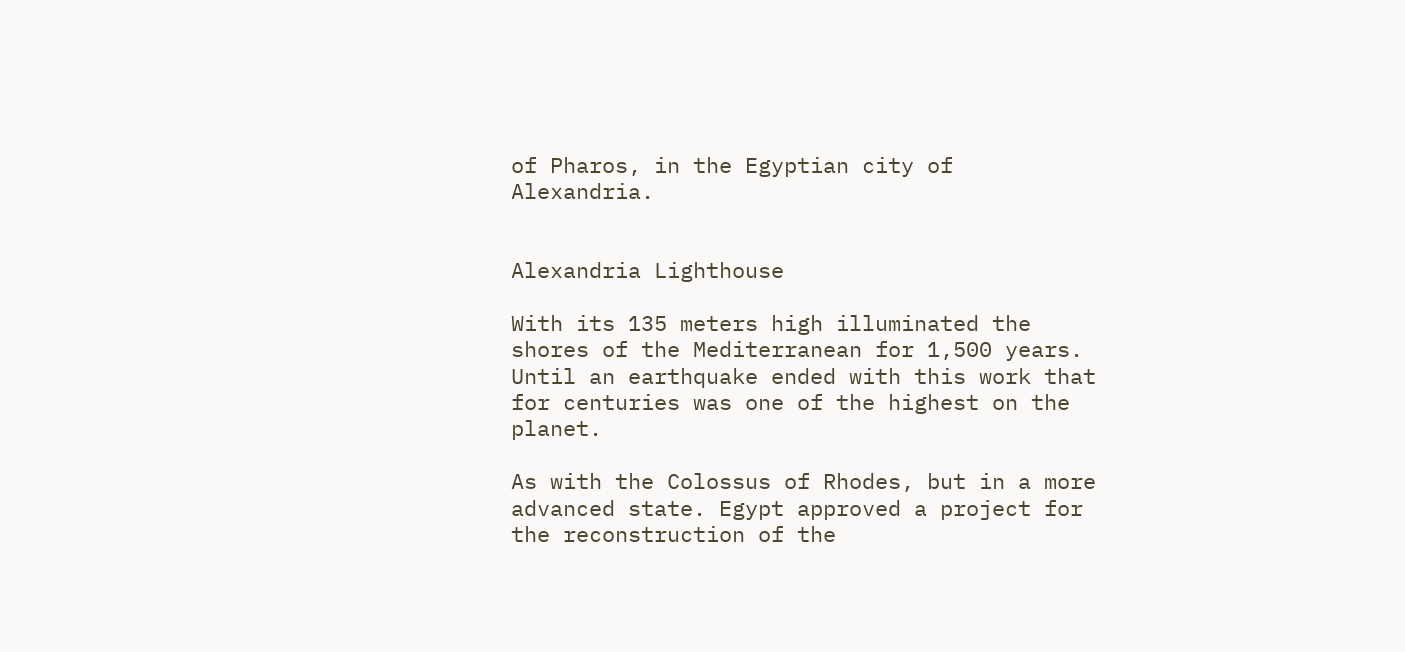of Pharos, in the Egyptian city of Alexandria.


Alexandria Lighthouse

With its 135 meters high illuminated the shores of the Mediterranean for 1,500 years. Until an earthquake ended with this work that for centuries was one of the highest on the planet.

As with the Colossus of Rhodes, but in a more advanced state. Egypt approved a project for the reconstruction of the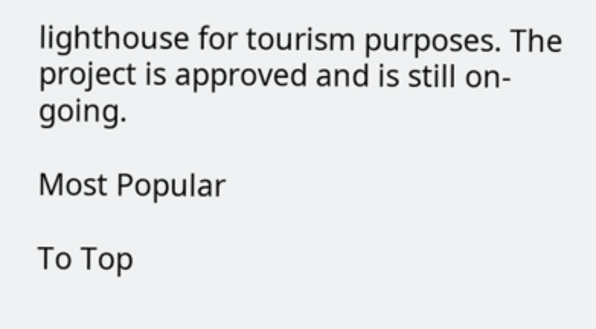lighthouse for tourism purposes. The project is approved and is still on-going.

Most Popular

To Top